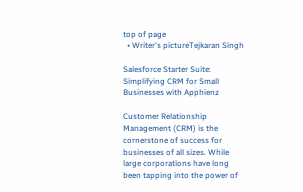top of page
  • Writer's pictureTejkaran Singh

Salesforce Starter Suite: Simplifying CRM for Small Businesses with Apphienz

Customer Relationship Management (CRM) is the cornerstone of success for businesses of all sizes. While large corporations have long been tapping into the power of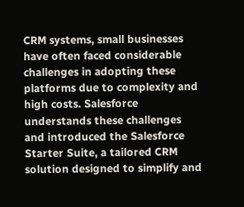CRM systems, small businesses have often faced considerable challenges in adopting these platforms due to complexity and high costs. Salesforce understands these challenges and introduced the Salesforce Starter Suite, a tailored CRM solution designed to simplify and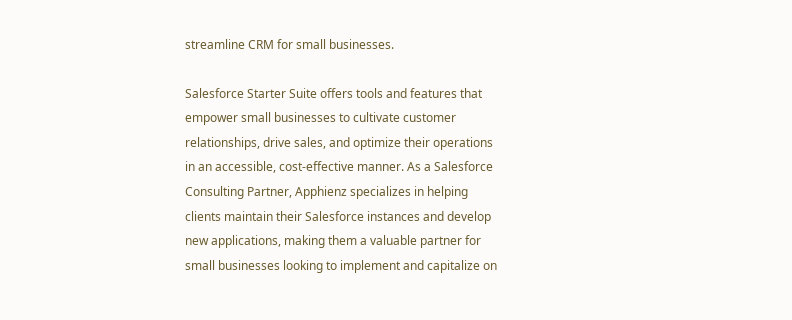streamline CRM for small businesses.

Salesforce Starter Suite offers tools and features that empower small businesses to cultivate customer relationships, drive sales, and optimize their operations in an accessible, cost-effective manner. As a Salesforce Consulting Partner, Apphienz specializes in helping clients maintain their Salesforce instances and develop new applications, making them a valuable partner for small businesses looking to implement and capitalize on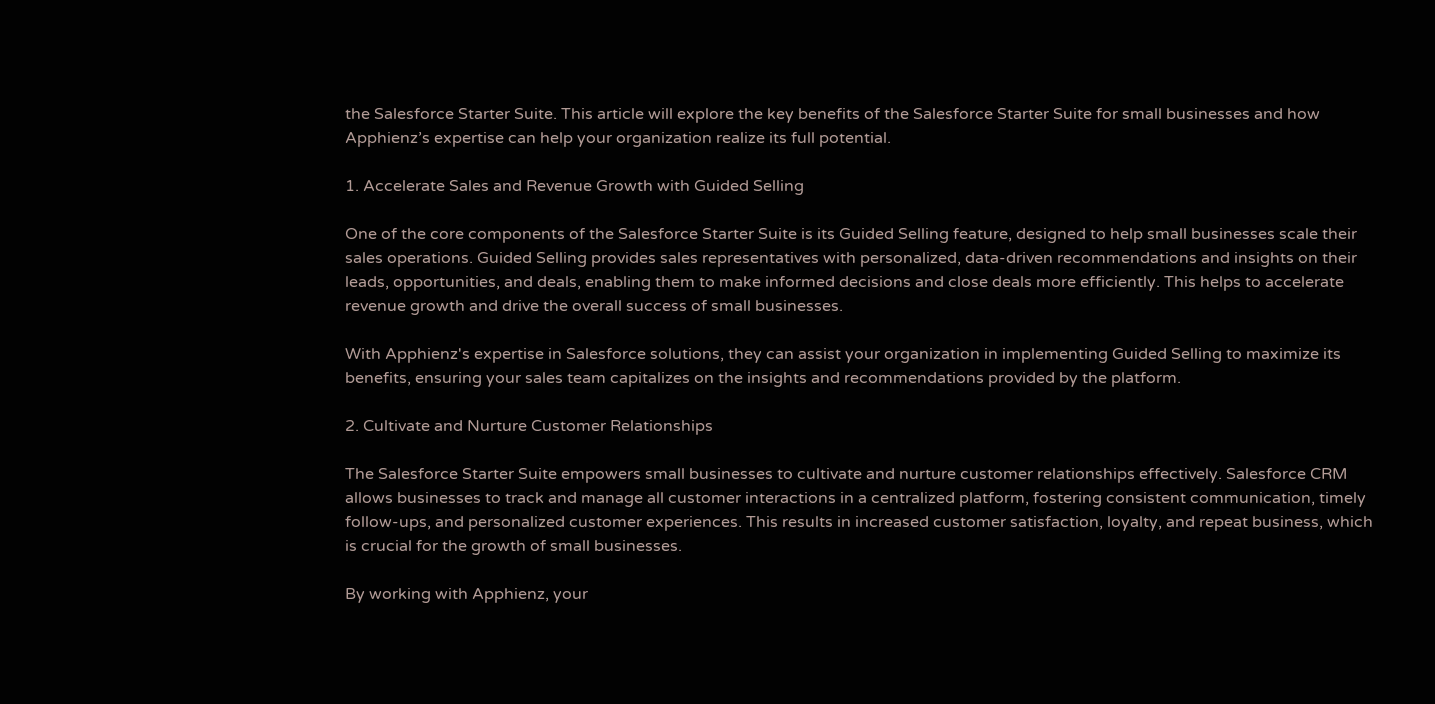the Salesforce Starter Suite. This article will explore the key benefits of the Salesforce Starter Suite for small businesses and how Apphienz’s expertise can help your organization realize its full potential.

1. Accelerate Sales and Revenue Growth with Guided Selling

One of the core components of the Salesforce Starter Suite is its Guided Selling feature, designed to help small businesses scale their sales operations. Guided Selling provides sales representatives with personalized, data-driven recommendations and insights on their leads, opportunities, and deals, enabling them to make informed decisions and close deals more efficiently. This helps to accelerate revenue growth and drive the overall success of small businesses.

With Apphienz's expertise in Salesforce solutions, they can assist your organization in implementing Guided Selling to maximize its benefits, ensuring your sales team capitalizes on the insights and recommendations provided by the platform.

2. Cultivate and Nurture Customer Relationships

The Salesforce Starter Suite empowers small businesses to cultivate and nurture customer relationships effectively. Salesforce CRM allows businesses to track and manage all customer interactions in a centralized platform, fostering consistent communication, timely follow-ups, and personalized customer experiences. This results in increased customer satisfaction, loyalty, and repeat business, which is crucial for the growth of small businesses.

By working with Apphienz, your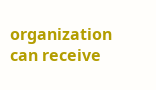organization can receive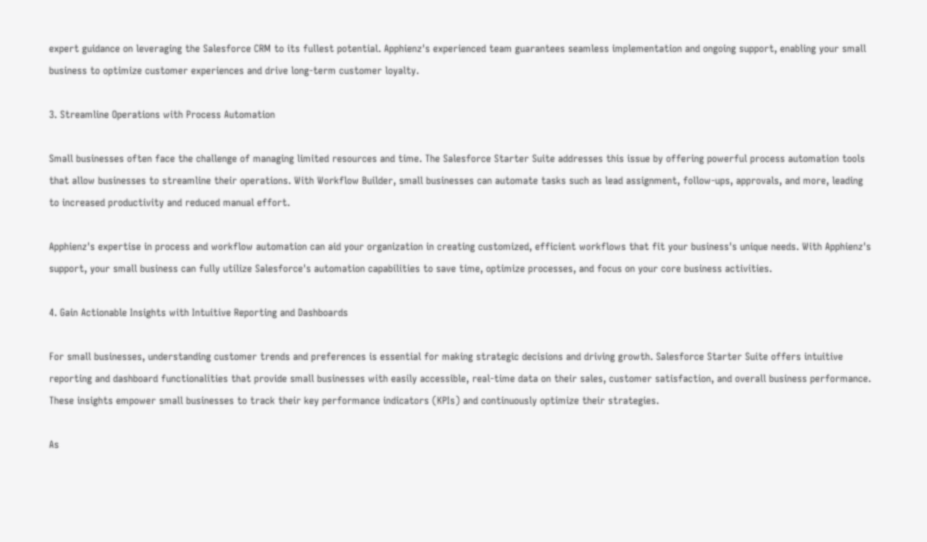expert guidance on leveraging the Salesforce CRM to its fullest potential. Apphienz's experienced team guarantees seamless implementation and ongoing support, enabling your small business to optimize customer experiences and drive long-term customer loyalty.

3. Streamline Operations with Process Automation

Small businesses often face the challenge of managing limited resources and time. The Salesforce Starter Suite addresses this issue by offering powerful process automation tools that allow businesses to streamline their operations. With Workflow Builder, small businesses can automate tasks such as lead assignment, follow-ups, approvals, and more, leading to increased productivity and reduced manual effort.

Apphienz's expertise in process and workflow automation can aid your organization in creating customized, efficient workflows that fit your business's unique needs. With Apphienz's support, your small business can fully utilize Salesforce's automation capabilities to save time, optimize processes, and focus on your core business activities.

4. Gain Actionable Insights with Intuitive Reporting and Dashboards

For small businesses, understanding customer trends and preferences is essential for making strategic decisions and driving growth. Salesforce Starter Suite offers intuitive reporting and dashboard functionalities that provide small businesses with easily accessible, real-time data on their sales, customer satisfaction, and overall business performance. These insights empower small businesses to track their key performance indicators (KPIs) and continuously optimize their strategies.

As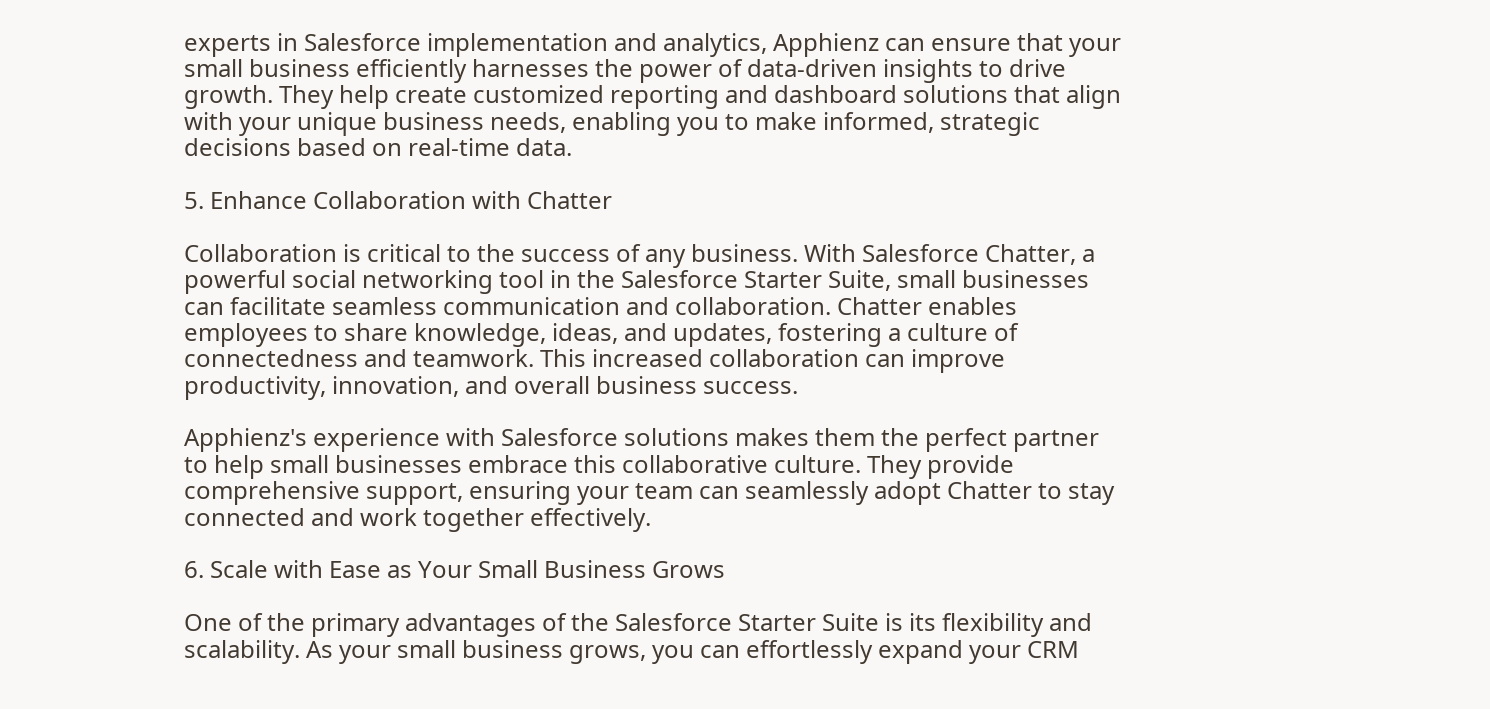experts in Salesforce implementation and analytics, Apphienz can ensure that your small business efficiently harnesses the power of data-driven insights to drive growth. They help create customized reporting and dashboard solutions that align with your unique business needs, enabling you to make informed, strategic decisions based on real-time data.

5. Enhance Collaboration with Chatter

Collaboration is critical to the success of any business. With Salesforce Chatter, a powerful social networking tool in the Salesforce Starter Suite, small businesses can facilitate seamless communication and collaboration. Chatter enables employees to share knowledge, ideas, and updates, fostering a culture of connectedness and teamwork. This increased collaboration can improve productivity, innovation, and overall business success.

Apphienz's experience with Salesforce solutions makes them the perfect partner to help small businesses embrace this collaborative culture. They provide comprehensive support, ensuring your team can seamlessly adopt Chatter to stay connected and work together effectively.

6. Scale with Ease as Your Small Business Grows

One of the primary advantages of the Salesforce Starter Suite is its flexibility and scalability. As your small business grows, you can effortlessly expand your CRM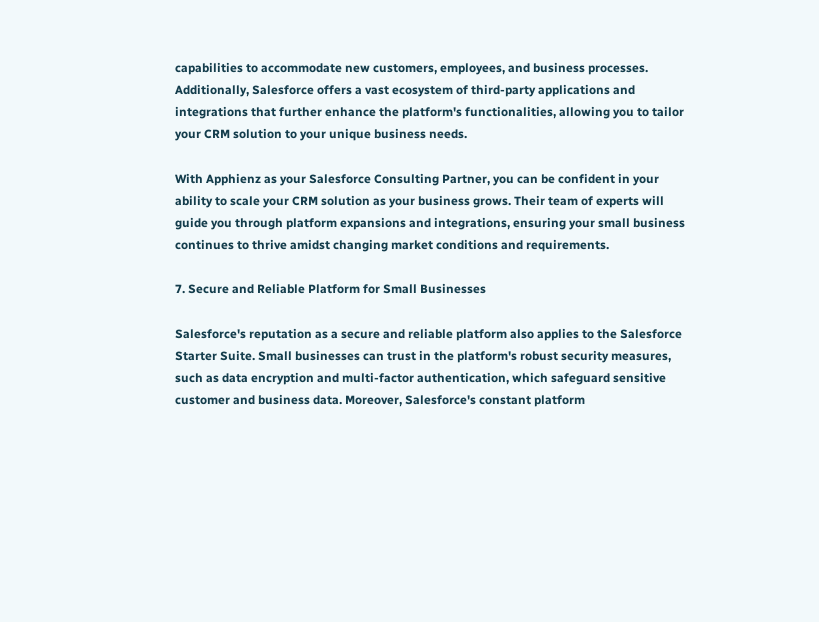capabilities to accommodate new customers, employees, and business processes. Additionally, Salesforce offers a vast ecosystem of third-party applications and integrations that further enhance the platform's functionalities, allowing you to tailor your CRM solution to your unique business needs.

With Apphienz as your Salesforce Consulting Partner, you can be confident in your ability to scale your CRM solution as your business grows. Their team of experts will guide you through platform expansions and integrations, ensuring your small business continues to thrive amidst changing market conditions and requirements.

7. Secure and Reliable Platform for Small Businesses

Salesforce's reputation as a secure and reliable platform also applies to the Salesforce Starter Suite. Small businesses can trust in the platform's robust security measures, such as data encryption and multi-factor authentication, which safeguard sensitive customer and business data. Moreover, Salesforce's constant platform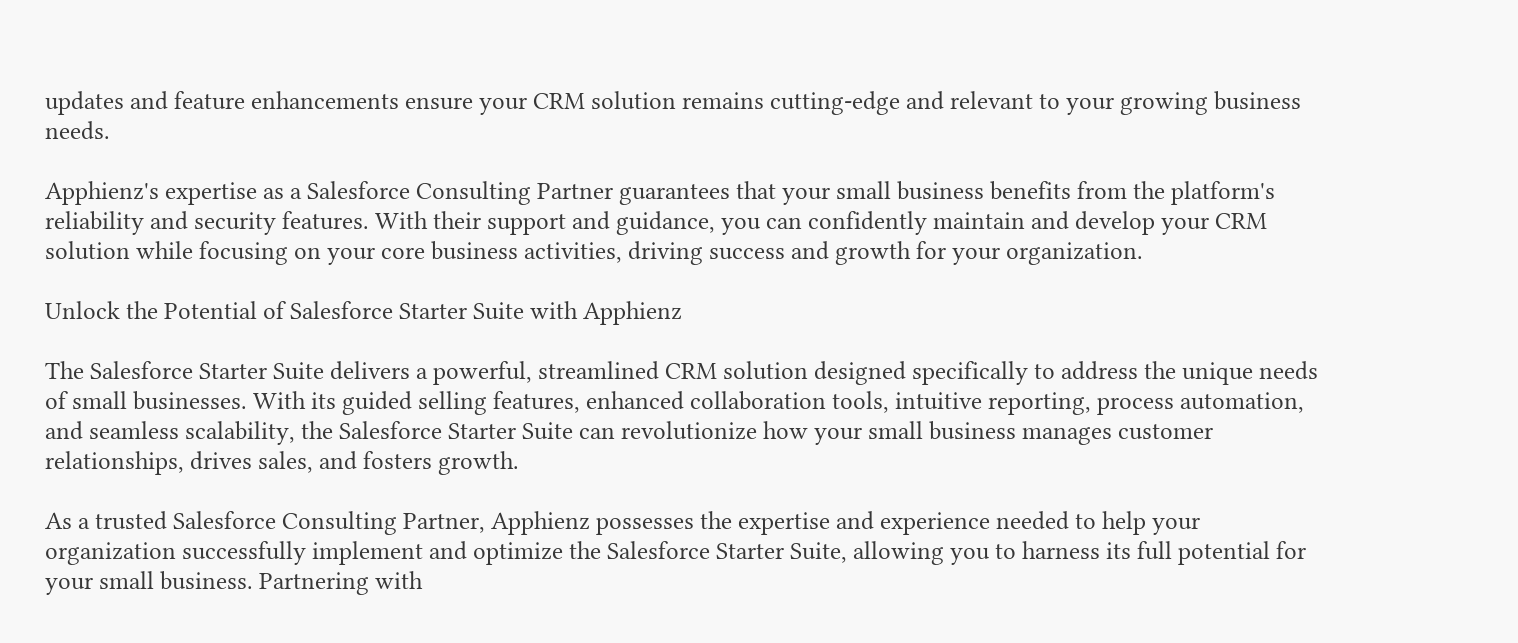updates and feature enhancements ensure your CRM solution remains cutting-edge and relevant to your growing business needs.

Apphienz's expertise as a Salesforce Consulting Partner guarantees that your small business benefits from the platform's reliability and security features. With their support and guidance, you can confidently maintain and develop your CRM solution while focusing on your core business activities, driving success and growth for your organization.

Unlock the Potential of Salesforce Starter Suite with Apphienz

The Salesforce Starter Suite delivers a powerful, streamlined CRM solution designed specifically to address the unique needs of small businesses. With its guided selling features, enhanced collaboration tools, intuitive reporting, process automation, and seamless scalability, the Salesforce Starter Suite can revolutionize how your small business manages customer relationships, drives sales, and fosters growth.

As a trusted Salesforce Consulting Partner, Apphienz possesses the expertise and experience needed to help your organization successfully implement and optimize the Salesforce Starter Suite, allowing you to harness its full potential for your small business. Partnering with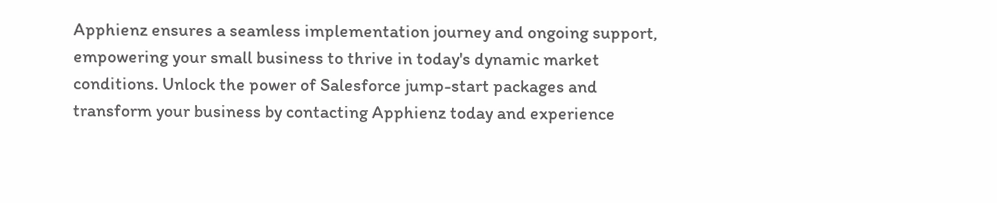Apphienz ensures a seamless implementation journey and ongoing support, empowering your small business to thrive in today's dynamic market conditions. Unlock the power of Salesforce jump-start packages and transform your business by contacting Apphienz today and experience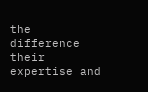the difference their expertise and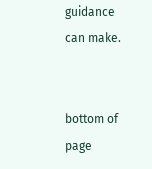guidance can make.


bottom of page